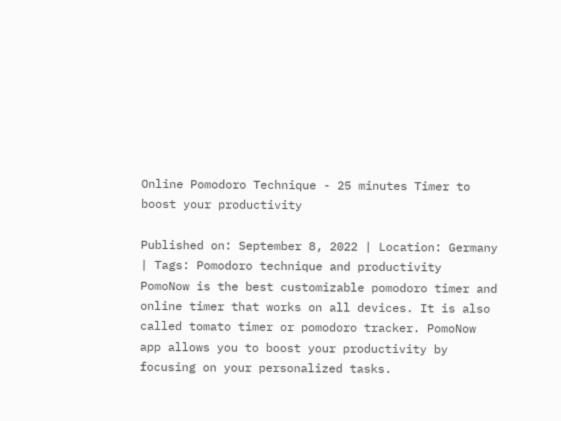Online Pomodoro Technique - 25 minutes Timer to boost your productivity

Published on: September 8, 2022 | Location: Germany | Tags: Pomodoro technique and productivity
PomoNow is the best customizable pomodoro timer and online timer that works on all devices. It is also called tomato timer or pomodoro tracker. PomoNow app allows you to boost your productivity by focusing on your personalized tasks.